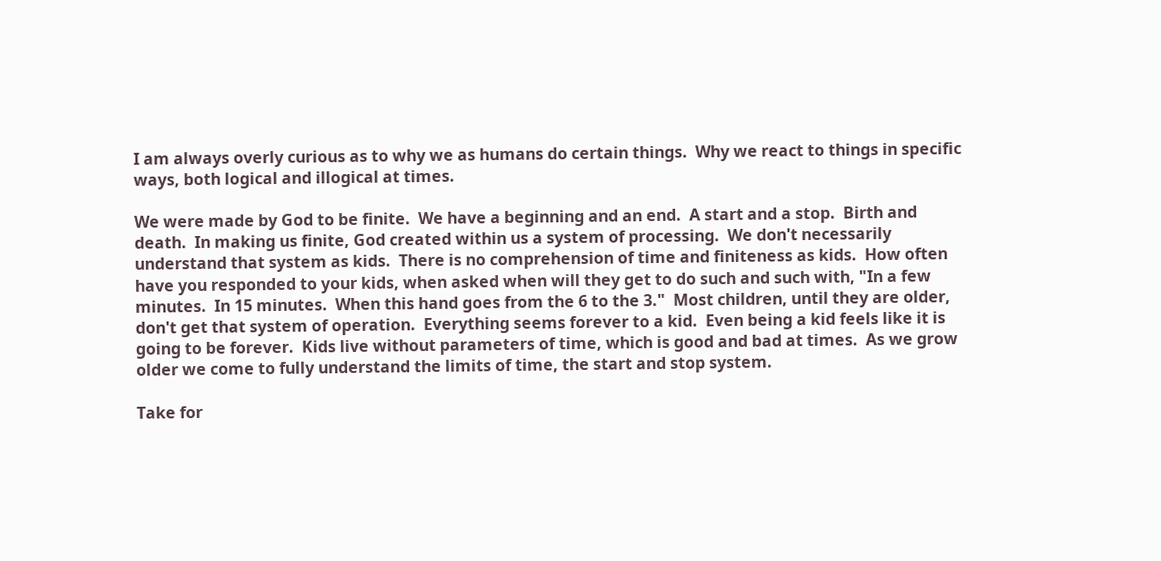I am always overly curious as to why we as humans do certain things.  Why we react to things in specific ways, both logical and illogical at times.

We were made by God to be finite.  We have a beginning and an end.  A start and a stop.  Birth and death.  In making us finite, God created within us a system of processing.  We don't necessarily understand that system as kids.  There is no comprehension of time and finiteness as kids.  How often have you responded to your kids, when asked when will they get to do such and such with, "In a few minutes.  In 15 minutes.  When this hand goes from the 6 to the 3."  Most children, until they are older, don't get that system of operation.  Everything seems forever to a kid.  Even being a kid feels like it is going to be forever.  Kids live without parameters of time, which is good and bad at times.  As we grow older we come to fully understand the limits of time, the start and stop system.

Take for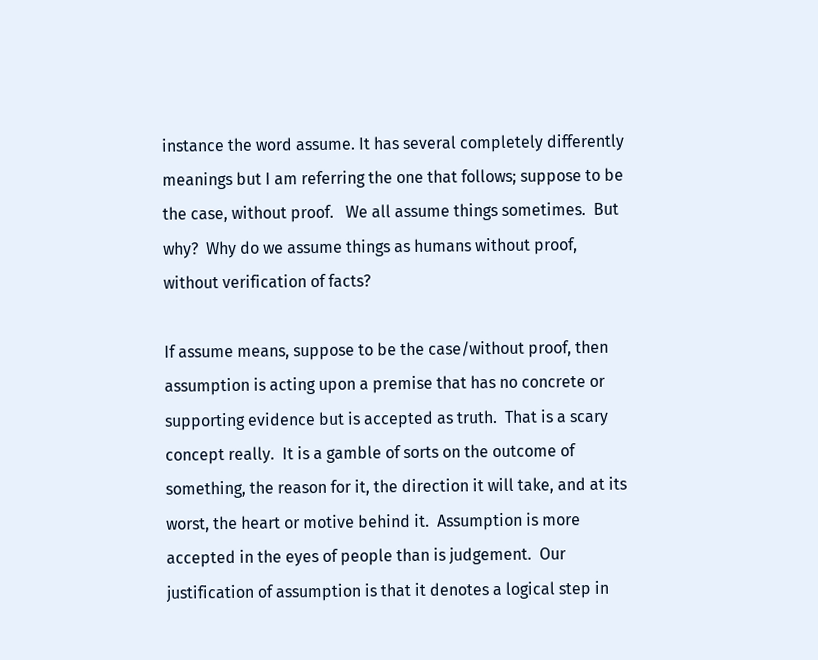instance the word assume. It has several completely differently meanings but I am referring the one that follows; suppose to be the case, without proof.   We all assume things sometimes.  But why?  Why do we assume things as humans without proof, without verification of facts?

If assume means, suppose to be the case/without proof, then assumption is acting upon a premise that has no concrete or supporting evidence but is accepted as truth.  That is a scary concept really.  It is a gamble of sorts on the outcome of something, the reason for it, the direction it will take, and at its worst, the heart or motive behind it.  Assumption is more accepted in the eyes of people than is judgement.  Our justification of assumption is that it denotes a logical step in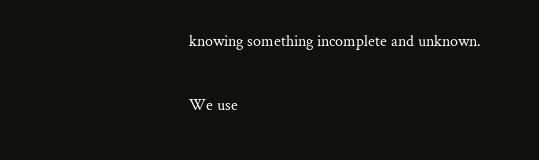knowing something incomplete and unknown.

We use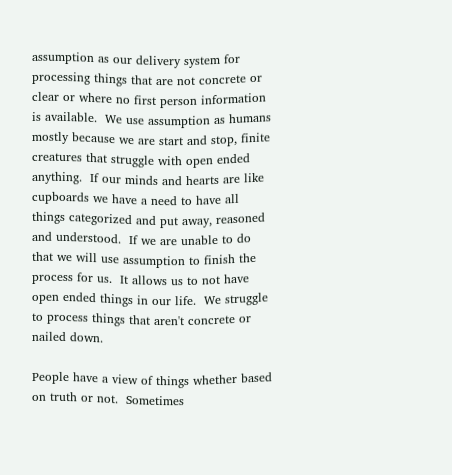assumption as our delivery system for processing things that are not concrete or clear or where no first person information is available.  We use assumption as humans mostly because we are start and stop, finite creatures that struggle with open ended anything.  If our minds and hearts are like cupboards we have a need to have all things categorized and put away, reasoned and understood.  If we are unable to do that we will use assumption to finish the process for us.  It allows us to not have open ended things in our life.  We struggle to process things that aren't concrete or nailed down.

People have a view of things whether based on truth or not.  Sometimes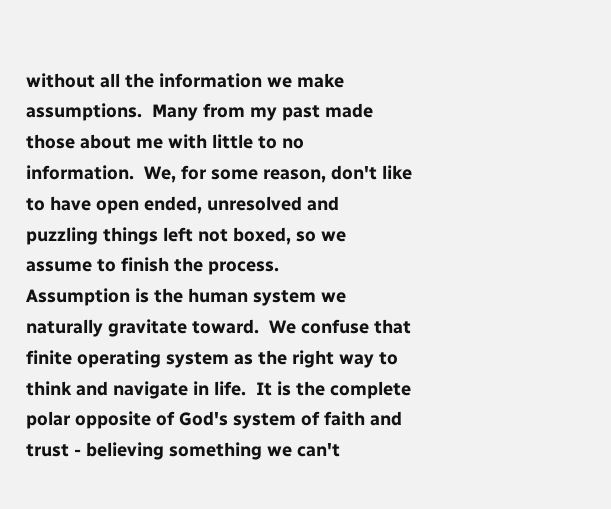without all the information we make assumptions.  Many from my past made
those about me with little to no information.  We, for some reason, don't like
to have open ended, unresolved and puzzling things left not boxed, so we
assume to finish the process.
Assumption is the human system we naturally gravitate toward.  We confuse that finite operating system as the right way to think and navigate in life.  It is the complete polar opposite of God's system of faith and trust - believing something we can't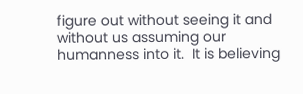figure out without seeing it and without us assuming our humanness into it.  It is believing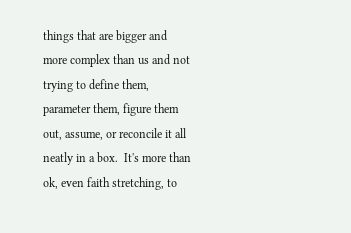things that are bigger and more complex than us and not  trying to define them, parameter them, figure them out, assume, or reconcile it all neatly in a box.  It's more than ok, even faith stretching, to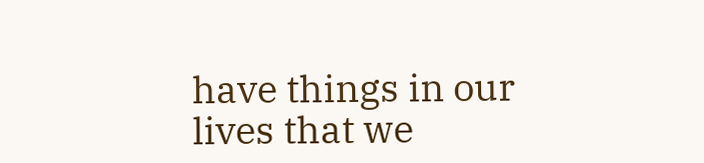have things in our lives that we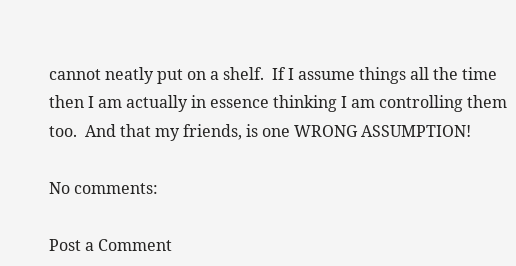cannot neatly put on a shelf.  If I assume things all the time then I am actually in essence thinking I am controlling them too.  And that my friends, is one WRONG ASSUMPTION!

No comments:

Post a Comment